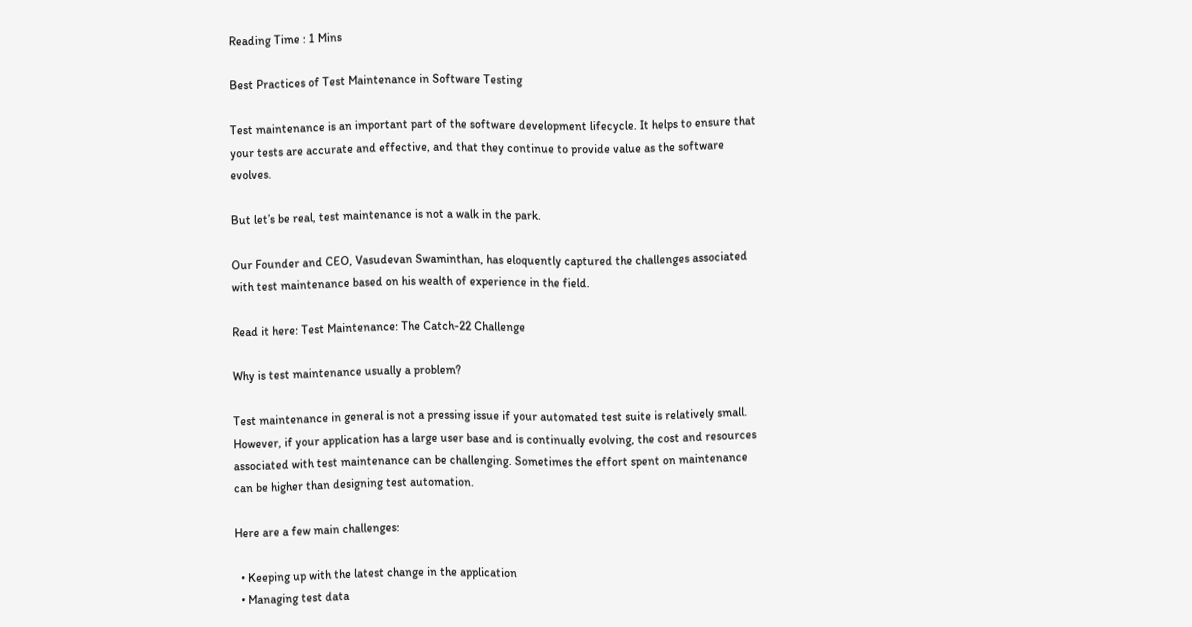Reading Time : 1 Mins

Best Practices of Test Maintenance in Software Testing

Test maintenance is an important part of the software development lifecycle. It helps to ensure that your tests are accurate and effective, and that they continue to provide value as the software evolves.

But let’s be real, test maintenance is not a walk in the park.

Our Founder and CEO, Vasudevan Swaminthan, has eloquently captured the challenges associated with test maintenance based on his wealth of experience in the field.

Read it here: Test Maintenance: The Catch-22 Challenge

Why is test maintenance usually a problem?

Test maintenance in general is not a pressing issue if your automated test suite is relatively small. However, if your application has a large user base and is continually evolving, the cost and resources associated with test maintenance can be challenging. Sometimes the effort spent on maintenance can be higher than designing test automation.

Here are a few main challenges:

  • Keeping up with the latest change in the application
  • Managing test data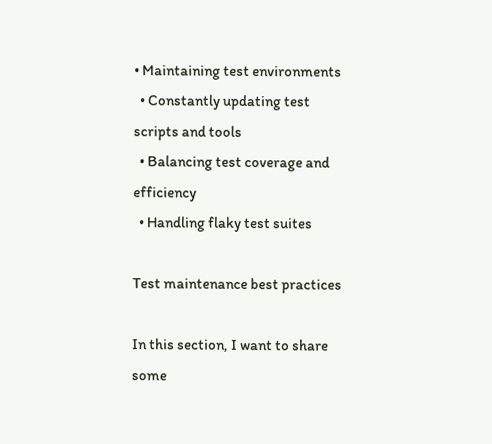• Maintaining test environments
  • Constantly updating test scripts and tools
  • Balancing test coverage and efficiency
  • Handling flaky test suites

Test maintenance best practices

In this section, I want to share some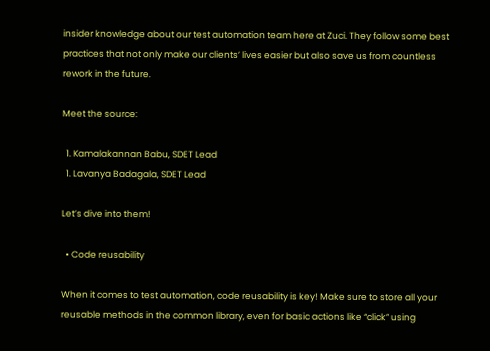insider knowledge about our test automation team here at Zuci. They follow some best practices that not only make our clients’ lives easier but also save us from countless rework in the future.

Meet the source:

  1. Kamalakannan Babu, SDET Lead
  1. Lavanya Badagala, SDET Lead

Let’s dive into them!

  • Code reusability

When it comes to test automation, code reusability is key! Make sure to store all your reusable methods in the common library, even for basic actions like “click” using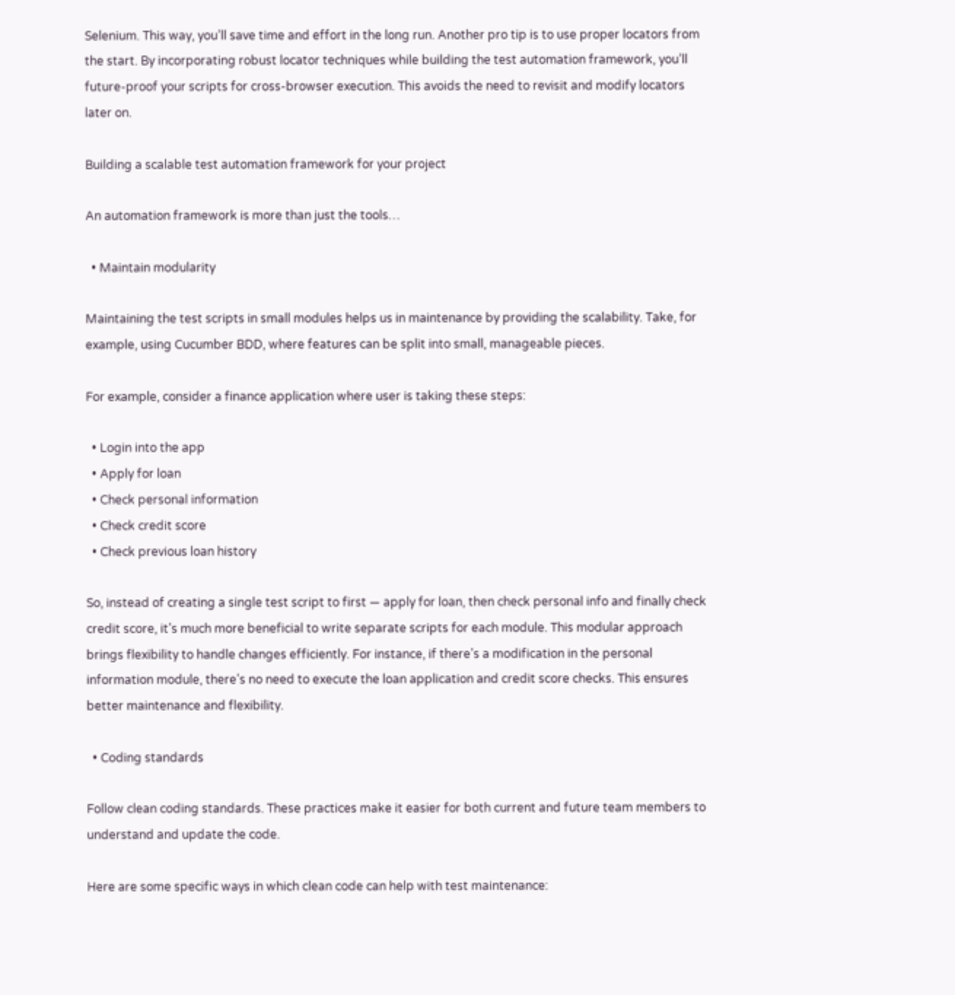Selenium. This way, you’ll save time and effort in the long run. Another pro tip is to use proper locators from the start. By incorporating robust locator techniques while building the test automation framework, you’ll future-proof your scripts for cross-browser execution. This avoids the need to revisit and modify locators later on.

Building a scalable test automation framework for your project

An automation framework is more than just the tools…

  • Maintain modularity

Maintaining the test scripts in small modules helps us in maintenance by providing the scalability. Take, for example, using Cucumber BDD, where features can be split into small, manageable pieces.

For example, consider a finance application where user is taking these steps:

  • Login into the app
  • Apply for loan
  • Check personal information
  • Check credit score
  • Check previous loan history

So, instead of creating a single test script to first — apply for loan, then check personal info and finally check credit score, it’s much more beneficial to write separate scripts for each module. This modular approach brings flexibility to handle changes efficiently. For instance, if there’s a modification in the personal information module, there’s no need to execute the loan application and credit score checks. This ensures better maintenance and flexibility.

  • Coding standards

Follow clean coding standards. These practices make it easier for both current and future team members to understand and update the code.

Here are some specific ways in which clean code can help with test maintenance: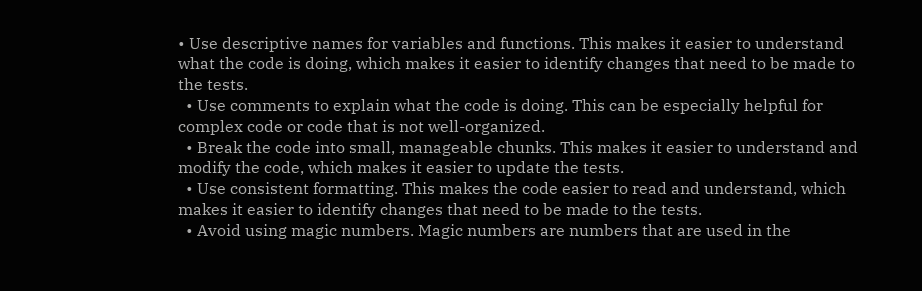• Use descriptive names for variables and functions. This makes it easier to understand what the code is doing, which makes it easier to identify changes that need to be made to the tests.
  • Use comments to explain what the code is doing. This can be especially helpful for complex code or code that is not well-organized.
  • Break the code into small, manageable chunks. This makes it easier to understand and modify the code, which makes it easier to update the tests.
  • Use consistent formatting. This makes the code easier to read and understand, which makes it easier to identify changes that need to be made to the tests.
  • Avoid using magic numbers. Magic numbers are numbers that are used in the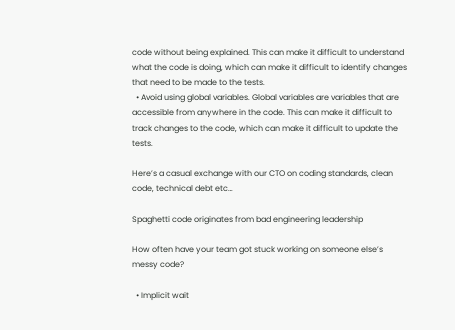code without being explained. This can make it difficult to understand what the code is doing, which can make it difficult to identify changes that need to be made to the tests.
  • Avoid using global variables. Global variables are variables that are accessible from anywhere in the code. This can make it difficult to track changes to the code, which can make it difficult to update the tests.

Here’s a casual exchange with our CTO on coding standards, clean code, technical debt etc…

Spaghetti code originates from bad engineering leadership

How often have your team got stuck working on someone else’s messy code?

  • Implicit wait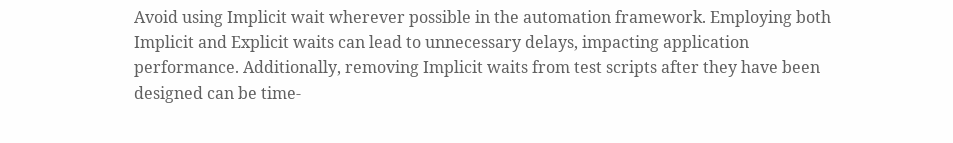Avoid using Implicit wait wherever possible in the automation framework. Employing both Implicit and Explicit waits can lead to unnecessary delays, impacting application performance. Additionally, removing Implicit waits from test scripts after they have been designed can be time-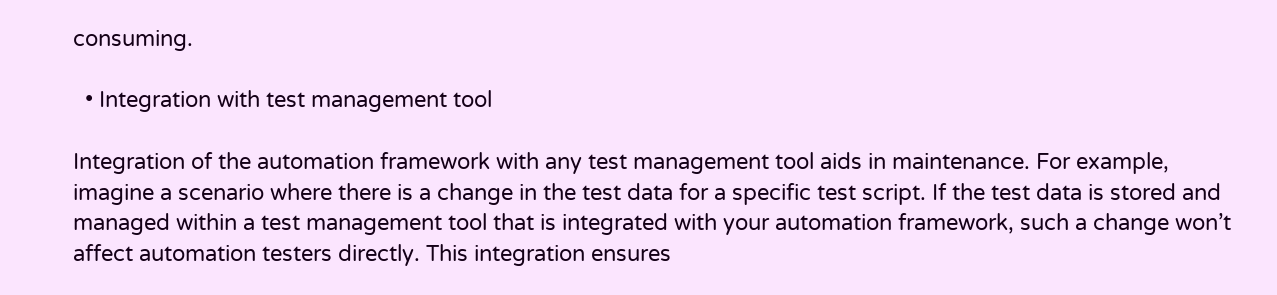consuming.

  • Integration with test management tool

Integration of the automation framework with any test management tool aids in maintenance. For example, imagine a scenario where there is a change in the test data for a specific test script. If the test data is stored and managed within a test management tool that is integrated with your automation framework, such a change won’t affect automation testers directly. This integration ensures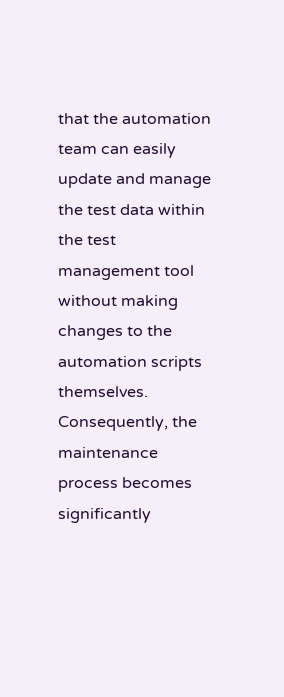that the automation team can easily update and manage the test data within the test management tool without making changes to the automation scripts themselves. Consequently, the maintenance process becomes significantly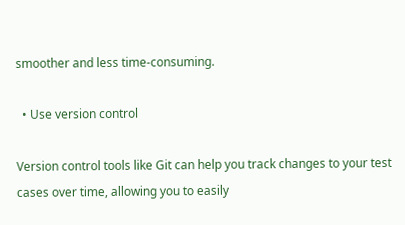smoother and less time-consuming.

  • Use version control

Version control tools like Git can help you track changes to your test cases over time, allowing you to easily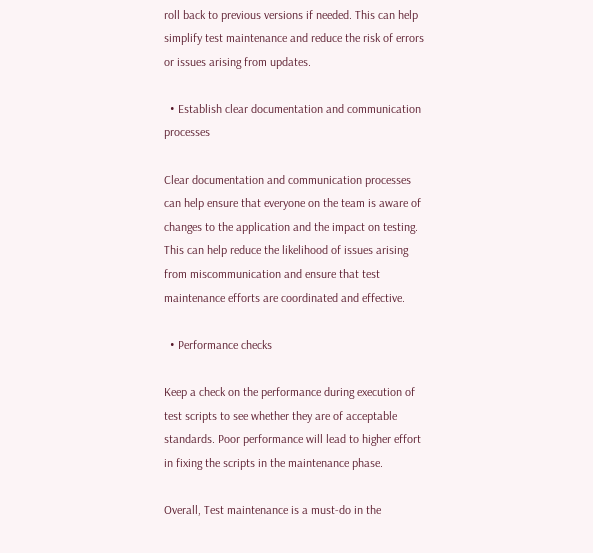roll back to previous versions if needed. This can help simplify test maintenance and reduce the risk of errors or issues arising from updates.

  • Establish clear documentation and communication processes

Clear documentation and communication processes can help ensure that everyone on the team is aware of changes to the application and the impact on testing. This can help reduce the likelihood of issues arising from miscommunication and ensure that test maintenance efforts are coordinated and effective.

  • Performance checks

Keep a check on the performance during execution of test scripts to see whether they are of acceptable standards. Poor performance will lead to higher effort in fixing the scripts in the maintenance phase.

Overall, Test maintenance is a must-do in the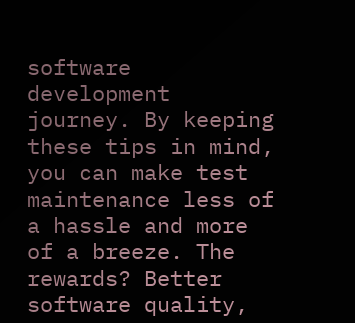software development journey. By keeping these tips in mind, you can make test maintenance less of a hassle and more of a breeze. The rewards? Better software quality,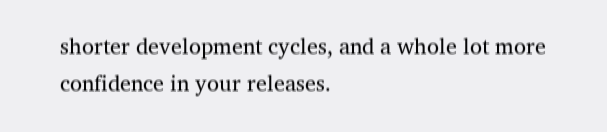shorter development cycles, and a whole lot more confidence in your releases.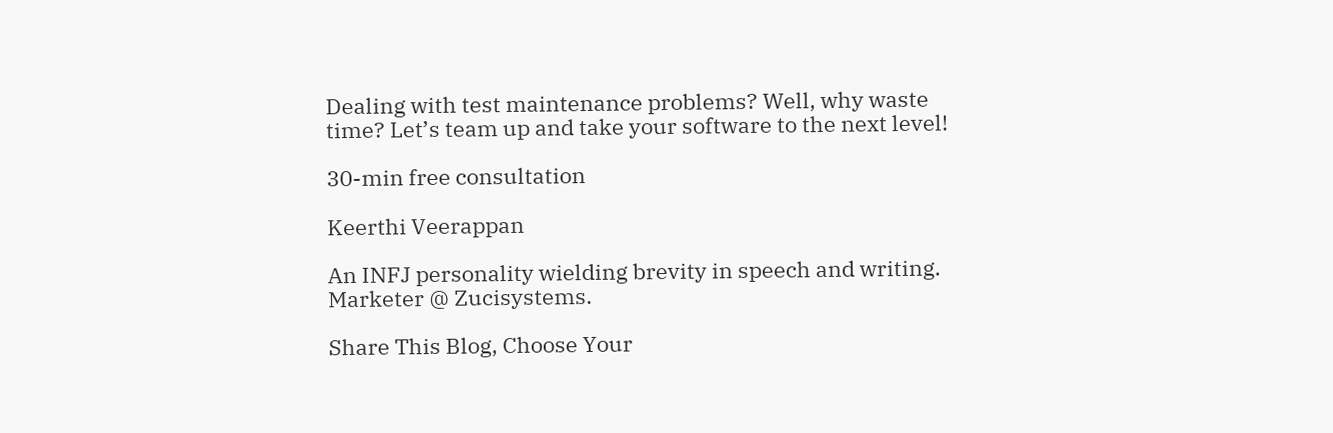Dealing with test maintenance problems? Well, why waste time? Let’s team up and take your software to the next level!

30-min free consultation

Keerthi Veerappan

An INFJ personality wielding brevity in speech and writing. Marketer @ Zucisystems.

Share This Blog, Choose Your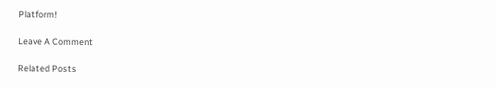Platform!

Leave A Comment

Related Posts